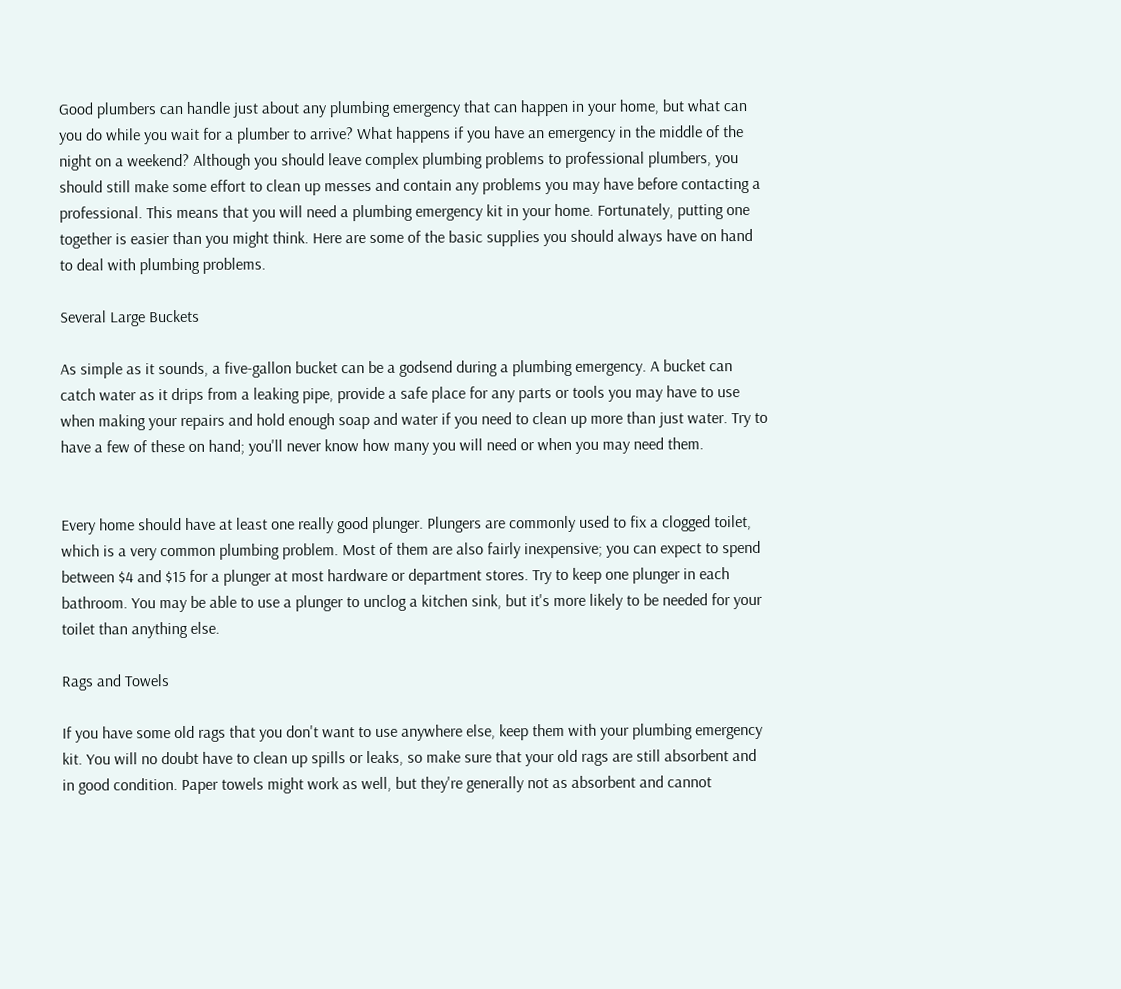Good plumbers can handle just about any plumbing emergency that can happen in your home, but what can you do while you wait for a plumber to arrive? What happens if you have an emergency in the middle of the night on a weekend? Although you should leave complex plumbing problems to professional plumbers, you should still make some effort to clean up messes and contain any problems you may have before contacting a professional. This means that you will need a plumbing emergency kit in your home. Fortunately, putting one together is easier than you might think. Here are some of the basic supplies you should always have on hand to deal with plumbing problems.

Several Large Buckets

As simple as it sounds, a five-gallon bucket can be a godsend during a plumbing emergency. A bucket can catch water as it drips from a leaking pipe, provide a safe place for any parts or tools you may have to use when making your repairs and hold enough soap and water if you need to clean up more than just water. Try to have a few of these on hand; you'll never know how many you will need or when you may need them.


Every home should have at least one really good plunger. Plungers are commonly used to fix a clogged toilet, which is a very common plumbing problem. Most of them are also fairly inexpensive; you can expect to spend between $4 and $15 for a plunger at most hardware or department stores. Try to keep one plunger in each bathroom. You may be able to use a plunger to unclog a kitchen sink, but it's more likely to be needed for your toilet than anything else.

Rags and Towels

If you have some old rags that you don't want to use anywhere else, keep them with your plumbing emergency kit. You will no doubt have to clean up spills or leaks, so make sure that your old rags are still absorbent and in good condition. Paper towels might work as well, but they're generally not as absorbent and cannot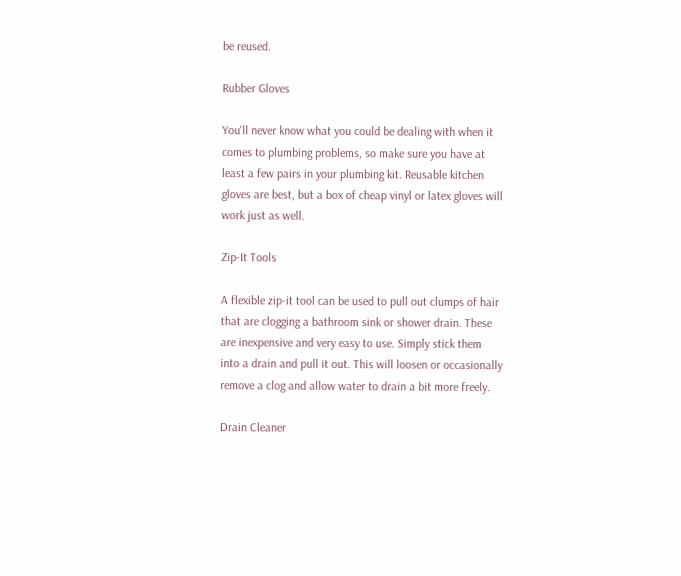be reused.

Rubber Gloves

You'll never know what you could be dealing with when it comes to plumbing problems, so make sure you have at least a few pairs in your plumbing kit. Reusable kitchen gloves are best, but a box of cheap vinyl or latex gloves will work just as well.

Zip-It Tools

A flexible zip-it tool can be used to pull out clumps of hair that are clogging a bathroom sink or shower drain. These are inexpensive and very easy to use. Simply stick them into a drain and pull it out. This will loosen or occasionally remove a clog and allow water to drain a bit more freely.

Drain Cleaner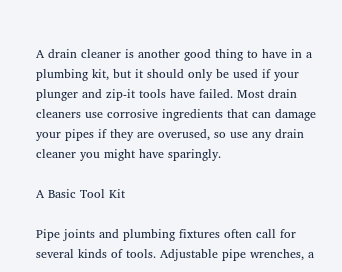A drain cleaner is another good thing to have in a plumbing kit, but it should only be used if your plunger and zip-it tools have failed. Most drain cleaners use corrosive ingredients that can damage your pipes if they are overused, so use any drain cleaner you might have sparingly.

A Basic Tool Kit

Pipe joints and plumbing fixtures often call for several kinds of tools. Adjustable pipe wrenches, a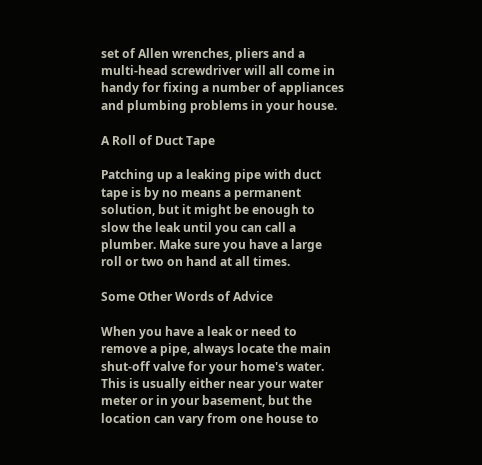set of Allen wrenches, pliers and a multi-head screwdriver will all come in handy for fixing a number of appliances and plumbing problems in your house.

A Roll of Duct Tape

Patching up a leaking pipe with duct tape is by no means a permanent solution, but it might be enough to slow the leak until you can call a plumber. Make sure you have a large roll or two on hand at all times.

Some Other Words of Advice

When you have a leak or need to remove a pipe, always locate the main shut-off valve for your home's water. This is usually either near your water meter or in your basement, but the location can vary from one house to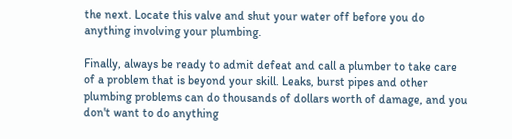the next. Locate this valve and shut your water off before you do anything involving your plumbing.

Finally, always be ready to admit defeat and call a plumber to take care of a problem that is beyond your skill. Leaks, burst pipes and other plumbing problems can do thousands of dollars worth of damage, and you don't want to do anything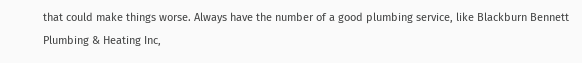that could make things worse. Always have the number of a good plumbing service, like Blackburn Bennett Plumbing & Heating Inc,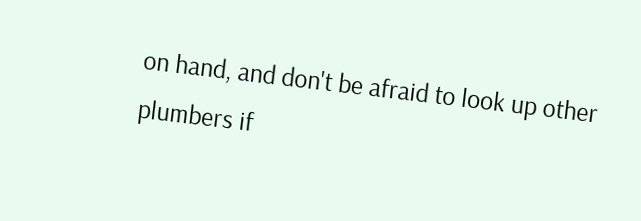on hand, and don't be afraid to look up other plumbers if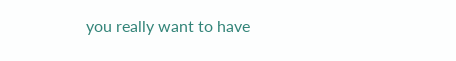you really want to have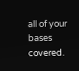all of your bases covered.